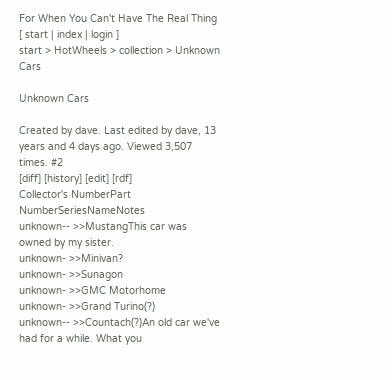For When You Can't Have The Real Thing
[ start | index | login ]
start > HotWheels > collection > Unknown Cars

Unknown Cars

Created by dave. Last edited by dave, 13 years and 4 days ago. Viewed 3,507 times. #2
[diff] [history] [edit] [rdf]
Collector's NumberPart NumberSeriesNameNotes
unknown-- >>MustangThis car was owned by my sister.
unknown- >>Minivan?
unknown- >>Sunagon
unknown- >>GMC Motorhome
unknown- >>Grand Turino(?)
unknown-- >>Countach(?)An old car we've had for a while. What you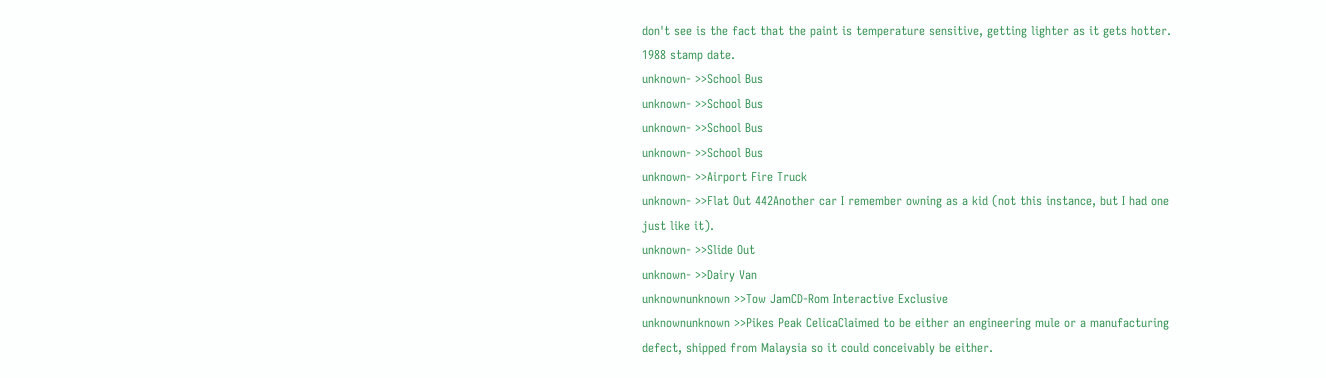don't see is the fact that the paint is temperature sensitive, getting lighter as it gets hotter. 1988 stamp date.
unknown- >>School Bus
unknown- >>School Bus
unknown- >>School Bus
unknown- >>School Bus
unknown- >>Airport Fire Truck
unknown- >>Flat Out 442Another car I remember owning as a kid (not this instance, but I had one just like it).
unknown- >>Slide Out
unknown- >>Dairy Van
unknownunknown >>Tow JamCD-Rom Interactive Exclusive
unknownunknown >>Pikes Peak CelicaClaimed to be either an engineering mule or a manufacturing defect, shipped from Malaysia so it could conceivably be either.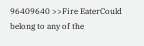96409640 >>Fire EaterCould belong to any of the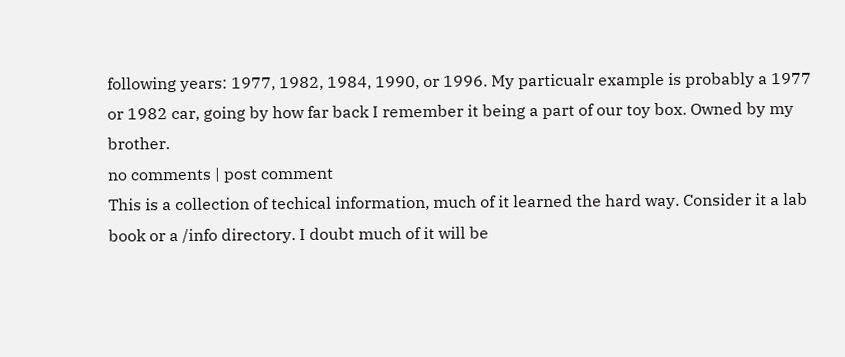following years: 1977, 1982, 1984, 1990, or 1996. My particualr example is probably a 1977 or 1982 car, going by how far back I remember it being a part of our toy box. Owned by my brother.
no comments | post comment
This is a collection of techical information, much of it learned the hard way. Consider it a lab book or a /info directory. I doubt much of it will be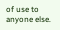of use to anyone else.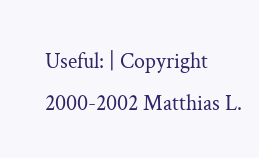Useful: | Copyright 2000-2002 Matthias L.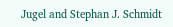Jugel and Stephan J. Schmidt